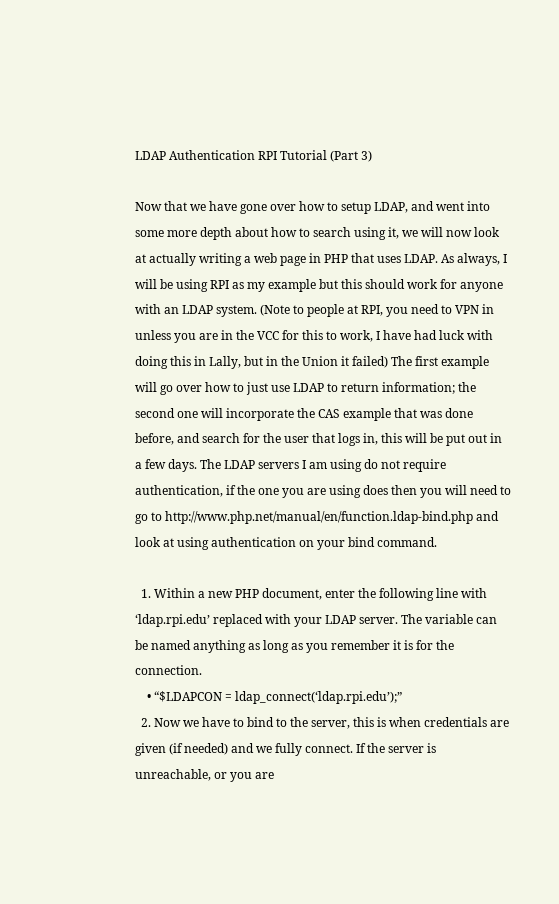LDAP Authentication RPI Tutorial (Part 3)

Now that we have gone over how to setup LDAP, and went into some more depth about how to search using it, we will now look at actually writing a web page in PHP that uses LDAP. As always, I will be using RPI as my example but this should work for anyone with an LDAP system. (Note to people at RPI, you need to VPN in unless you are in the VCC for this to work, I have had luck with doing this in Lally, but in the Union it failed) The first example will go over how to just use LDAP to return information; the second one will incorporate the CAS example that was done before, and search for the user that logs in, this will be put out in a few days. The LDAP servers I am using do not require authentication, if the one you are using does then you will need to go to http://www.php.net/manual/en/function.ldap-bind.php and look at using authentication on your bind command.

  1. Within a new PHP document, enter the following line with ‘ldap.rpi.edu’ replaced with your LDAP server. The variable can be named anything as long as you remember it is for the connection.
    • “$LDAPCON = ldap_connect(‘ldap.rpi.edu’);”
  2. Now we have to bind to the server, this is when credentials are given (if needed) and we fully connect. If the server is unreachable, or you are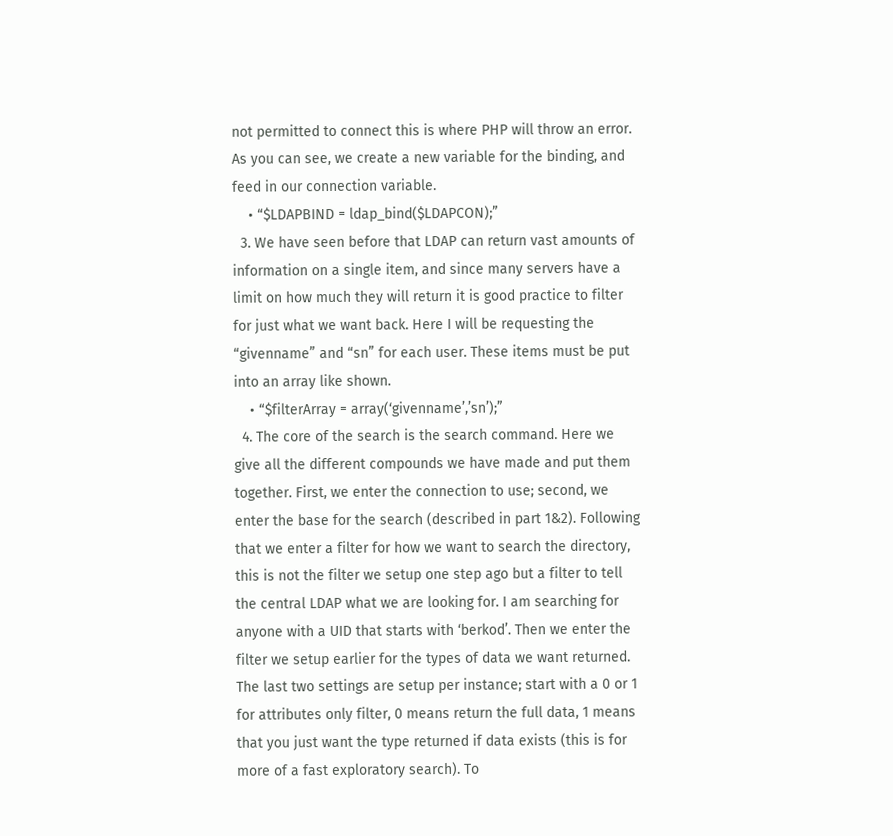not permitted to connect this is where PHP will throw an error. As you can see, we create a new variable for the binding, and feed in our connection variable.
    • “$LDAPBIND = ldap_bind($LDAPCON);”
  3. We have seen before that LDAP can return vast amounts of information on a single item, and since many servers have a limit on how much they will return it is good practice to filter for just what we want back. Here I will be requesting the “givenname” and “sn” for each user. These items must be put into an array like shown.
    • “$filterArray = array(‘givenname’,’sn’);”
  4. The core of the search is the search command. Here we give all the different compounds we have made and put them together. First, we enter the connection to use; second, we enter the base for the search (described in part 1&2). Following that we enter a filter for how we want to search the directory, this is not the filter we setup one step ago but a filter to tell the central LDAP what we are looking for. I am searching for anyone with a UID that starts with ‘berkod’. Then we enter the filter we setup earlier for the types of data we want returned. The last two settings are setup per instance; start with a 0 or 1 for attributes only filter, 0 means return the full data, 1 means that you just want the type returned if data exists (this is for more of a fast exploratory search). To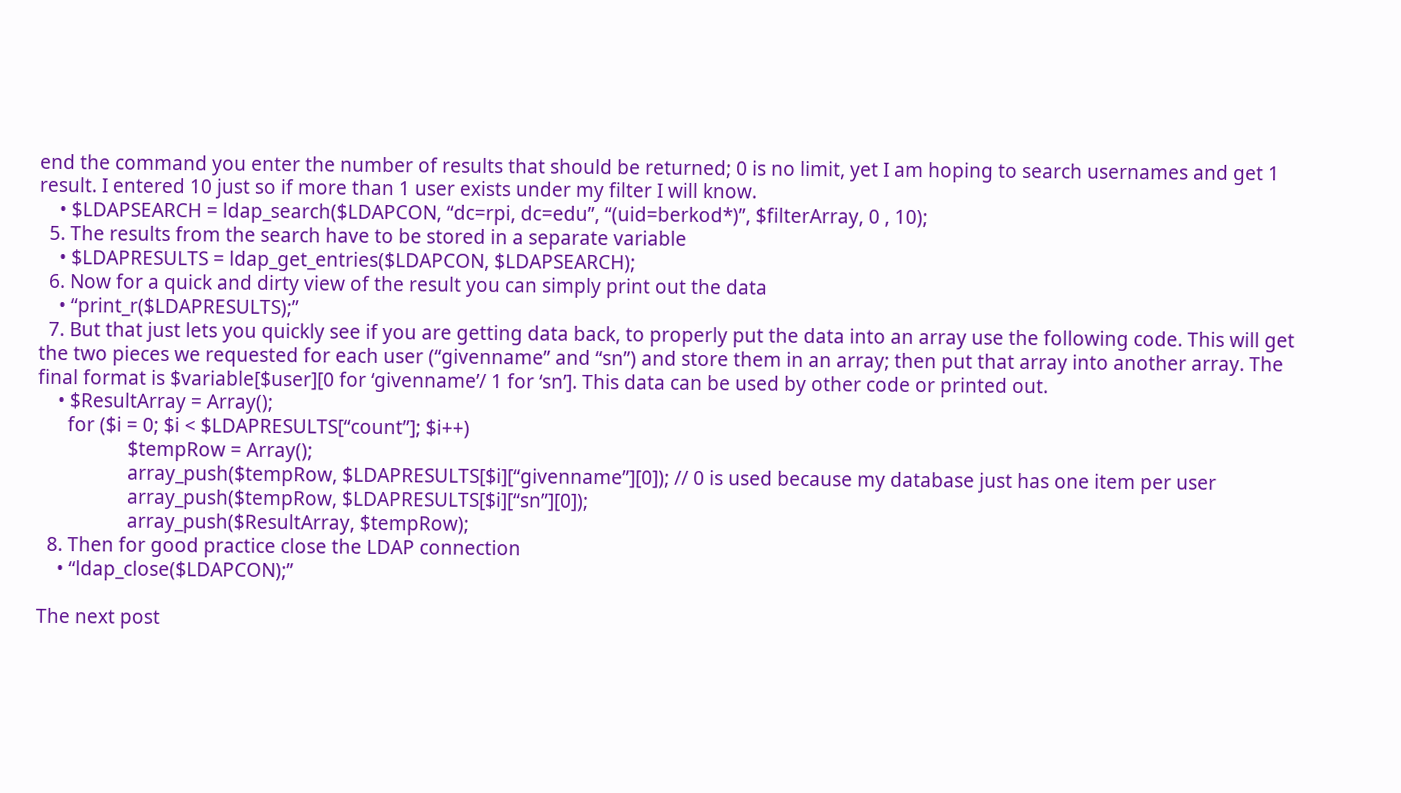end the command you enter the number of results that should be returned; 0 is no limit, yet I am hoping to search usernames and get 1 result. I entered 10 just so if more than 1 user exists under my filter I will know.
    • $LDAPSEARCH = ldap_search($LDAPCON, “dc=rpi, dc=edu”, “(uid=berkod*)”, $filterArray, 0 , 10);
  5. The results from the search have to be stored in a separate variable
    • $LDAPRESULTS = ldap_get_entries($LDAPCON, $LDAPSEARCH);
  6. Now for a quick and dirty view of the result you can simply print out the data
    • “print_r($LDAPRESULTS);”
  7. But that just lets you quickly see if you are getting data back, to properly put the data into an array use the following code. This will get the two pieces we requested for each user (“givenname” and “sn”) and store them in an array; then put that array into another array. The final format is $variable[$user][0 for ‘givenname’/ 1 for ‘sn’]. This data can be used by other code or printed out.
    • $ResultArray = Array();
      for ($i = 0; $i < $LDAPRESULTS[“count”]; $i++)
                  $tempRow = Array();
                  array_push($tempRow, $LDAPRESULTS[$i][“givenname”][0]); // 0 is used because my database just has one item per user
                  array_push($tempRow, $LDAPRESULTS[$i][“sn”][0]);
                  array_push($ResultArray, $tempRow);
  8. Then for good practice close the LDAP connection
    • “ldap_close($LDAPCON);”

The next post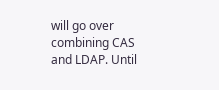will go over combining CAS and LDAP. Until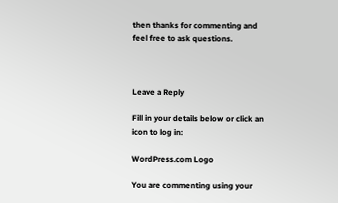then thanks for commenting and feel free to ask questions.



Leave a Reply

Fill in your details below or click an icon to log in:

WordPress.com Logo

You are commenting using your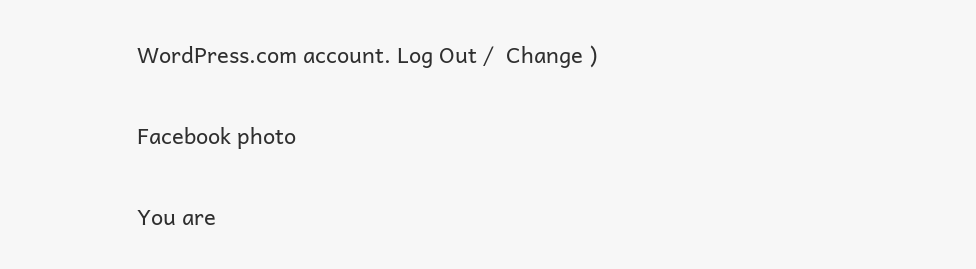WordPress.com account. Log Out /  Change )

Facebook photo

You are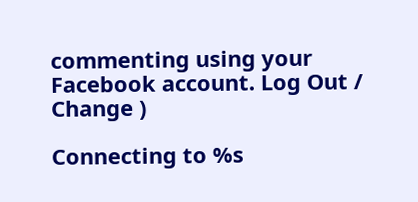commenting using your Facebook account. Log Out /  Change )

Connecting to %s